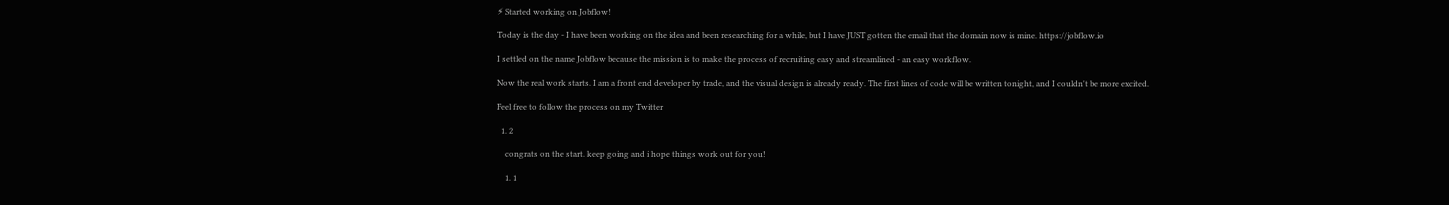⚡ Started working on Jobflow!

Today is the day - I have been working on the idea and been researching for a while, but I have JUST gotten the email that the domain now is mine. https://jobflow.io

I settled on the name Jobflow because the mission is to make the process of recruiting easy and streamlined - an easy workflow.

Now the real work starts. I am a front end developer by trade, and the visual design is already ready. The first lines of code will be written tonight, and I couldn't be more excited.

Feel free to follow the process on my Twitter

  1. 2

    congrats on the start. keep going and i hope things work out for you!

    1. 1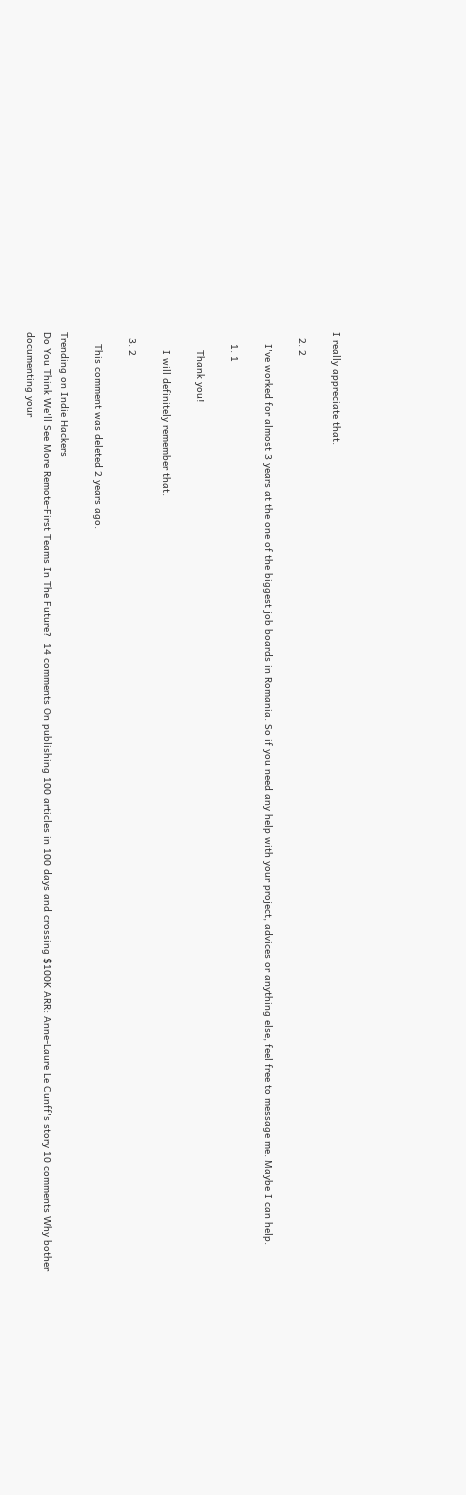I really appreciate that.

  2. 2

    I've worked for almost 3 years at the one of the biggest job boards in Romania. So if you need any help with your project, advices or anything else, feel free to message me. Maybe I can help.

    1. 1

      Thank you!

      I will definitely remember that.

  3. 2

    This comment was deleted 2 years ago.

Trending on Indie Hackers
Do You Think We'll See More Remote-First Teams In The Future?  14 comments On publishing 100 articles in 100 days and crossing $100K ARR: Anne-Laure Le Cunff's story 10 comments Why bother documenting your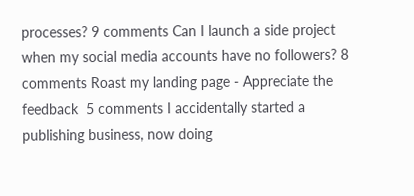processes? 9 comments Can I launch a side project when my social media accounts have no followers? 8 comments Roast my landing page - Appreciate the feedback  5 comments I accidentally started a publishing business, now doing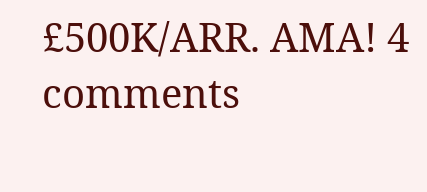£500K/ARR. AMA! 4 comments